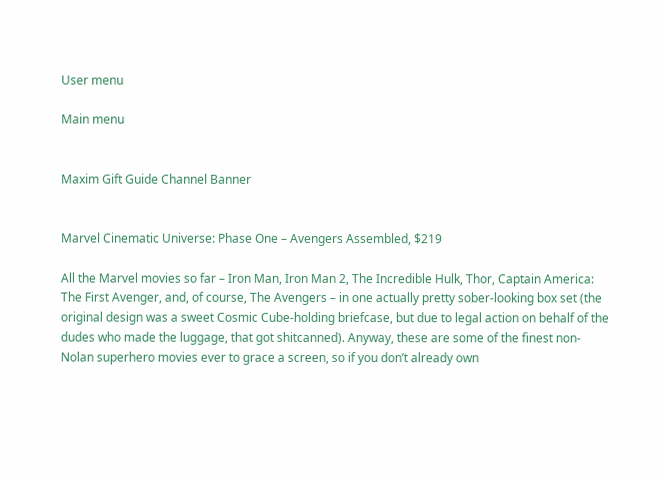User menu

Main menu


Maxim Gift Guide Channel Banner


Marvel Cinematic Universe: Phase One – Avengers Assembled, $219

All the Marvel movies so far – Iron Man, Iron Man 2, The Incredible Hulk, Thor, Captain America: The First Avenger, and, of course, The Avengers – in one actually pretty sober-looking box set (the original design was a sweet Cosmic Cube-holding briefcase, but due to legal action on behalf of the dudes who made the luggage, that got shitcanned). Anyway, these are some of the finest non-Nolan superhero movies ever to grace a screen, so if you don’t already own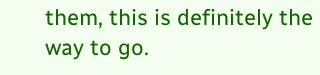them, this is definitely the way to go.